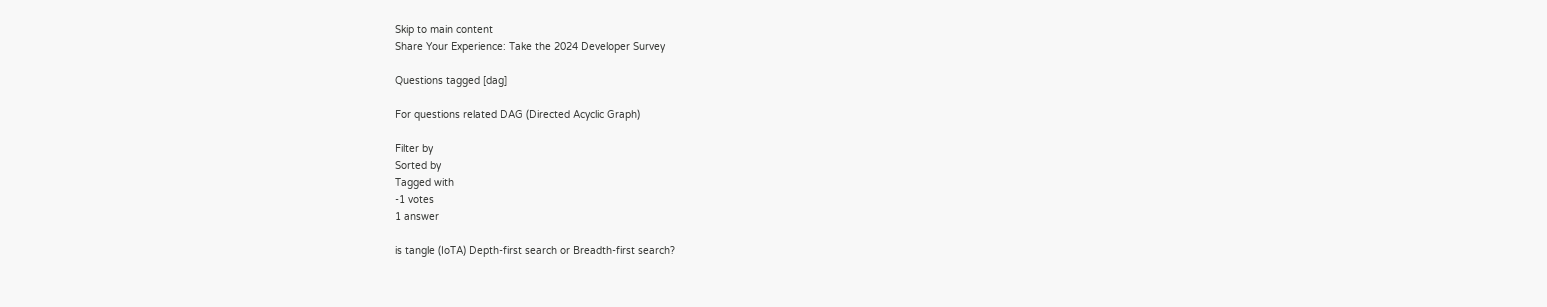Skip to main content
Share Your Experience: Take the 2024 Developer Survey

Questions tagged [dag]

For questions related DAG (Directed Acyclic Graph)

Filter by
Sorted by
Tagged with
-1 votes
1 answer

is tangle (IoTA) Depth-first search or Breadth-first search?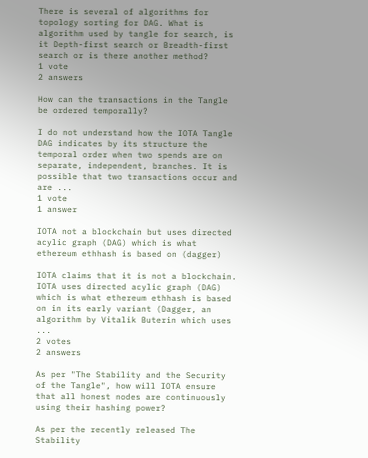There is several of algorithms for topology sorting for DAG. What is algorithm used by tangle for search, is it Depth-first search or Breadth-first search or is there another method?
1 vote
2 answers

How can the transactions in the Tangle be ordered temporally?

I do not understand how the IOTA Tangle DAG indicates by its structure the temporal order when two spends are on separate, independent, branches. It is possible that two transactions occur and are ...
1 vote
1 answer

IOTA not a blockchain but uses directed acylic graph (DAG) which is what ethereum ethhash is based on (dagger)

IOTA claims that it is not a blockchain. IOTA uses directed acylic graph (DAG) which is what ethereum ethhash is based on in its early variant (Dagger, an algorithm by Vitalik Buterin which uses ...
2 votes
2 answers

As per "The Stability and the Security of the Tangle", how will IOTA ensure that all honest nodes are continuously using their hashing power?

As per the recently released The Stability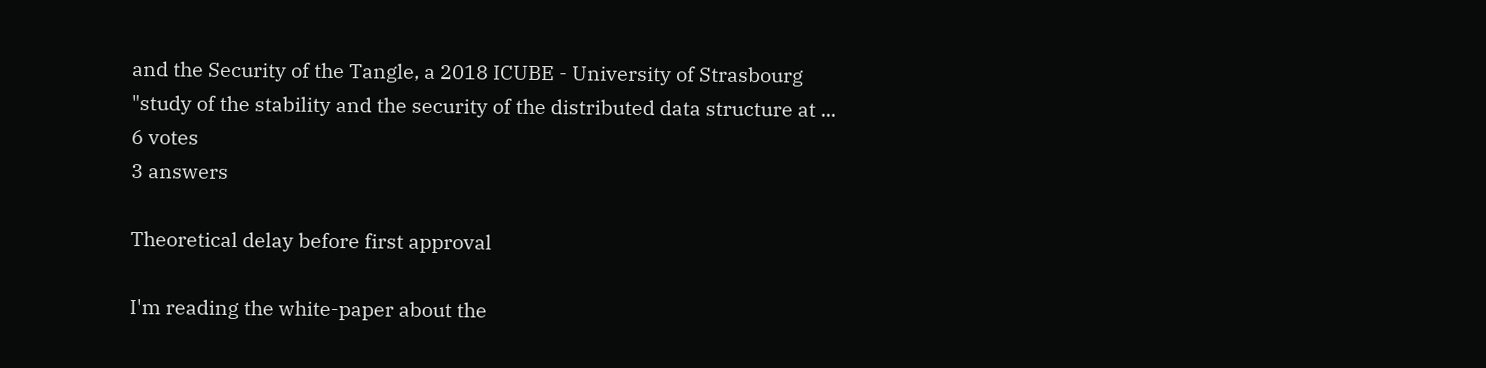and the Security of the Tangle, a 2018 ICUBE - University of Strasbourg "study of the stability and the security of the distributed data structure at ...
6 votes
3 answers

Theoretical delay before first approval

I'm reading the white-paper about the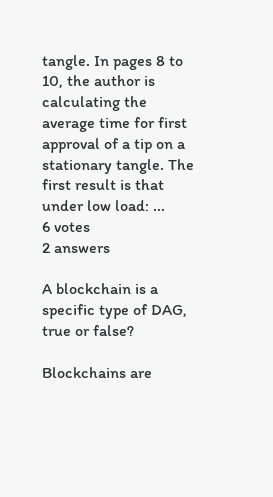tangle. In pages 8 to 10, the author is calculating the average time for first approval of a tip on a stationary tangle. The first result is that under low load: ...
6 votes
2 answers

A blockchain is a specific type of DAG, true or false?

Blockchains are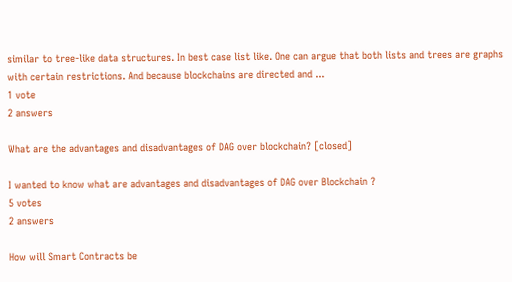similar to tree-like data structures. In best case list like. One can argue that both lists and trees are graphs with certain restrictions. And because blockchains are directed and ...
1 vote
2 answers

What are the advantages and disadvantages of DAG over blockchain? [closed]

I wanted to know what are advantages and disadvantages of DAG over Blockchain ?
5 votes
2 answers

How will Smart Contracts be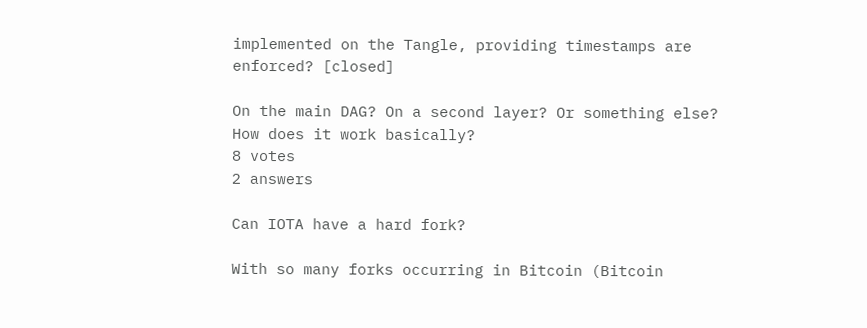implemented on the Tangle, providing timestamps are enforced? [closed]

On the main DAG? On a second layer? Or something else? How does it work basically?
8 votes
2 answers

Can IOTA have a hard fork?

With so many forks occurring in Bitcoin (Bitcoin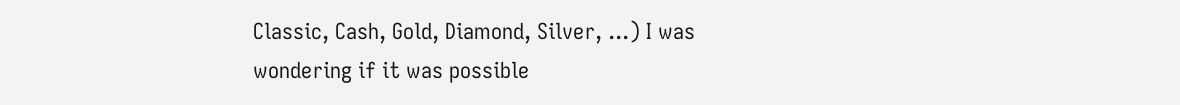Classic, Cash, Gold, Diamond, Silver, ...) I was wondering if it was possible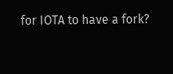for IOTA to have a fork?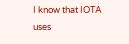I know that IOTA uses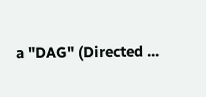a "DAG" (Directed ...